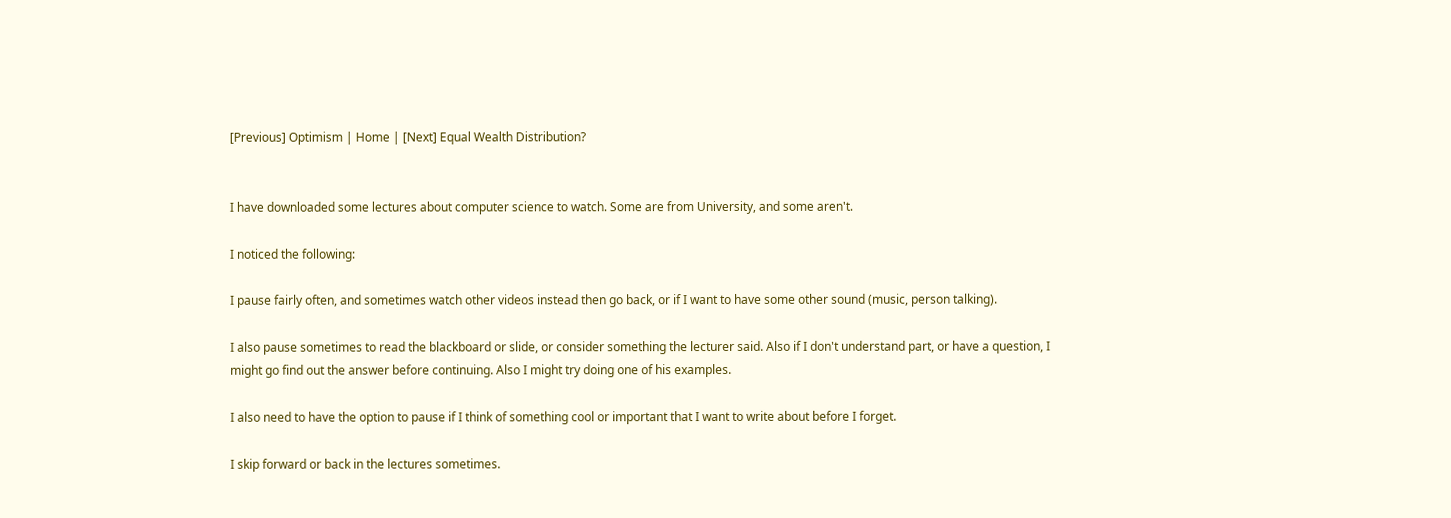[Previous] Optimism | Home | [Next] Equal Wealth Distribution?


I have downloaded some lectures about computer science to watch. Some are from University, and some aren't.

I noticed the following:

I pause fairly often, and sometimes watch other videos instead then go back, or if I want to have some other sound (music, person talking).

I also pause sometimes to read the blackboard or slide, or consider something the lecturer said. Also if I don't understand part, or have a question, I might go find out the answer before continuing. Also I might try doing one of his examples.

I also need to have the option to pause if I think of something cool or important that I want to write about before I forget.

I skip forward or back in the lectures sometimes.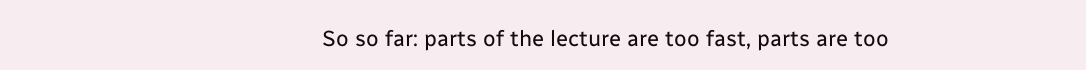So so far: parts of the lecture are too fast, parts are too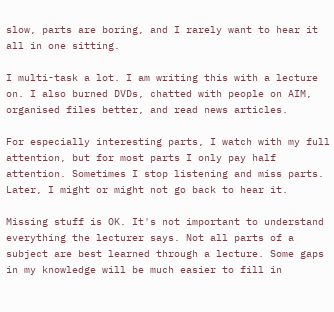slow, parts are boring, and I rarely want to hear it all in one sitting.

I multi-task a lot. I am writing this with a lecture on. I also burned DVDs, chatted with people on AIM, organised files better, and read news articles.

For especially interesting parts, I watch with my full attention, but for most parts I only pay half attention. Sometimes I stop listening and miss parts. Later, I might or might not go back to hear it.

Missing stuff is OK. It's not important to understand everything the lecturer says. Not all parts of a subject are best learned through a lecture. Some gaps in my knowledge will be much easier to fill in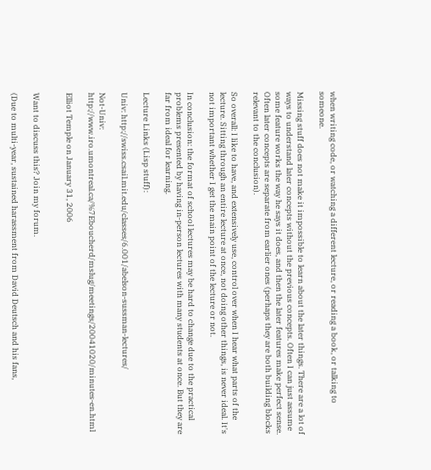when writing code, or watching a different lecture, or reading a book, or talking to someone.

Missing stuff does not make it impossible to learn about the later things. There are a lot of ways to understand later concepts without the previous concepts. Often I can just assume some feature works the way he says it does, and then the later features make perfect sense. Often later concepts are separate from earlier ones (perhaps they are both building blocks relevant to the conclusion).

So overall: I like to have, and extensively use, control over when I hear what parts of the lecture. Sitting through an entire lecture at once, not doing other things, is never ideal. It's not important whether I get the main point of the lecture or not.

In conclusion: the format of school lectures may be hard to change due to the practical problems presented by having in-person lectures with many students at once. But they are far from ideal for learning.

Lecture Links (Lisp stuff):

Univ: http://swiss.csail.mit.edu/classes/6.001/abelson-sussman-lectures/

Not-Univ: http://www.iro.umontreal.ca/%7Eboucherd/mslug/meetings/20041020/minutes-en.html

Elliot Temple on January 31, 2006


Want to discuss this? Join my forum.

(Due to multi-year, sustained harassment from David Deutsch and his fans,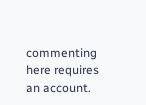commenting here requires an account.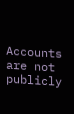Accounts are not publicly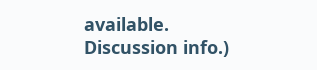available. Discussion info.)